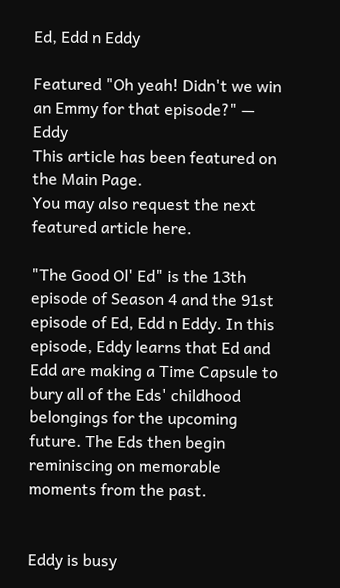Ed, Edd n Eddy

Featured "Oh yeah! Didn't we win an Emmy for that episode?" — Eddy
This article has been featured on the Main Page.
You may also request the next featured article here.

"The Good Ol' Ed" is the 13th episode of Season 4 and the 91st episode of Ed, Edd n Eddy. In this episode, Eddy learns that Ed and Edd are making a Time Capsule to bury all of the Eds' childhood belongings for the upcoming future. The Eds then begin reminiscing on memorable moments from the past.


Eddy is busy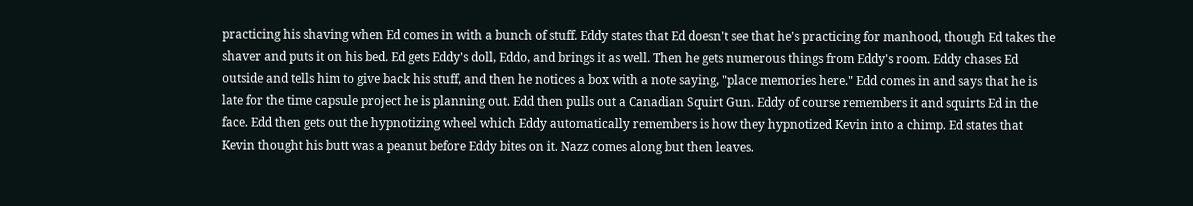practicing his shaving when Ed comes in with a bunch of stuff. Eddy states that Ed doesn't see that he's practicing for manhood, though Ed takes the shaver and puts it on his bed. Ed gets Eddy's doll, Eddo, and brings it as well. Then he gets numerous things from Eddy's room. Eddy chases Ed outside and tells him to give back his stuff, and then he notices a box with a note saying, "place memories here." Edd comes in and says that he is late for the time capsule project he is planning out. Edd then pulls out a Canadian Squirt Gun. Eddy of course remembers it and squirts Ed in the face. Edd then gets out the hypnotizing wheel which Eddy automatically remembers is how they hypnotized Kevin into a chimp. Ed states that Kevin thought his butt was a peanut before Eddy bites on it. Nazz comes along but then leaves.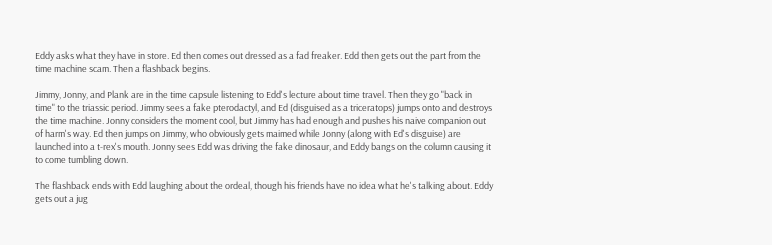Eddy asks what they have in store. Ed then comes out dressed as a fad freaker. Edd then gets out the part from the time machine scam. Then a flashback begins.

Jimmy, Jonny, and Plank are in the time capsule listening to Edd's lecture about time travel. Then they go "back in time" to the triassic period. Jimmy sees a fake pterodactyl, and Ed (disguised as a triceratops) jumps onto and destroys the time machine. Jonny considers the moment cool, but Jimmy has had enough and pushes his naive companion out of harm's way. Ed then jumps on Jimmy, who obviously gets maimed while Jonny (along with Ed's disguise) are launched into a t-rex's mouth. Jonny sees Edd was driving the fake dinosaur, and Eddy bangs on the column causing it to come tumbling down.

The flashback ends with Edd laughing about the ordeal, though his friends have no idea what he's talking about. Eddy gets out a jug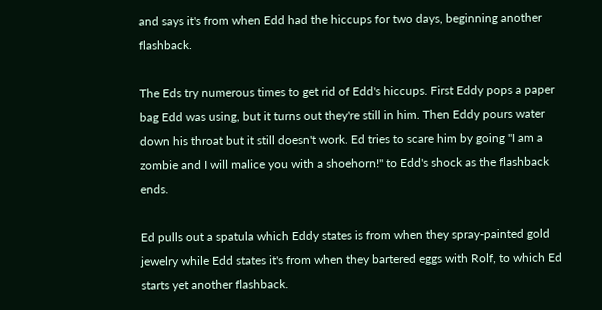and says it's from when Edd had the hiccups for two days, beginning another flashback.

The Eds try numerous times to get rid of Edd's hiccups. First Eddy pops a paper bag Edd was using, but it turns out they're still in him. Then Eddy pours water down his throat but it still doesn't work. Ed tries to scare him by going "I am a zombie and I will malice you with a shoehorn!" to Edd's shock as the flashback ends.

Ed pulls out a spatula which Eddy states is from when they spray-painted gold jewelry while Edd states it's from when they bartered eggs with Rolf, to which Ed starts yet another flashback.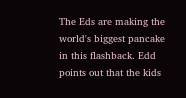The Eds are making the world's biggest pancake in this flashback. Edd points out that the kids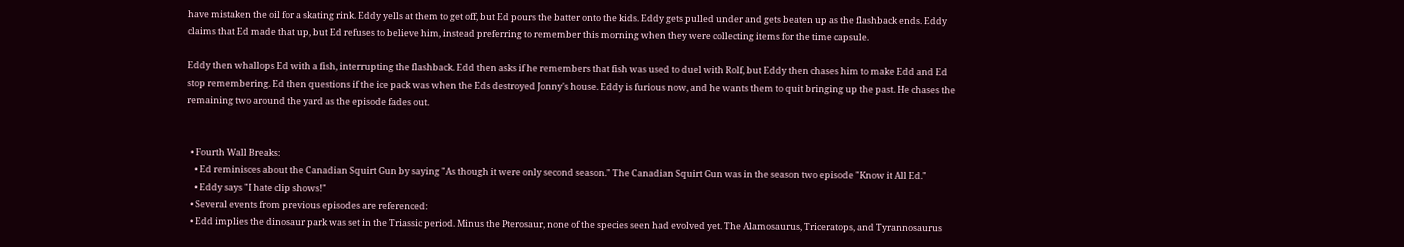have mistaken the oil for a skating rink. Eddy yells at them to get off, but Ed pours the batter onto the kids. Eddy gets pulled under and gets beaten up as the flashback ends. Eddy claims that Ed made that up, but Ed refuses to believe him, instead preferring to remember this morning when they were collecting items for the time capsule.

Eddy then whallops Ed with a fish, interrupting the flashback. Edd then asks if he remembers that fish was used to duel with Rolf, but Eddy then chases him to make Edd and Ed stop remembering. Ed then questions if the ice pack was when the Eds destroyed Jonny's house. Eddy is furious now, and he wants them to quit bringing up the past. He chases the remaining two around the yard as the episode fades out.


  • Fourth Wall Breaks:
    • Ed reminisces about the Canadian Squirt Gun by saying "As though it were only second season." The Canadian Squirt Gun was in the season two episode "Know it All Ed."
    • Eddy says "I hate clip shows!"
  • Several events from previous episodes are referenced:
  • Edd implies the dinosaur park was set in the Triassic period. Minus the Pterosaur, none of the species seen had evolved yet. The Alamosaurus, Triceratops, and Tyrannosaurus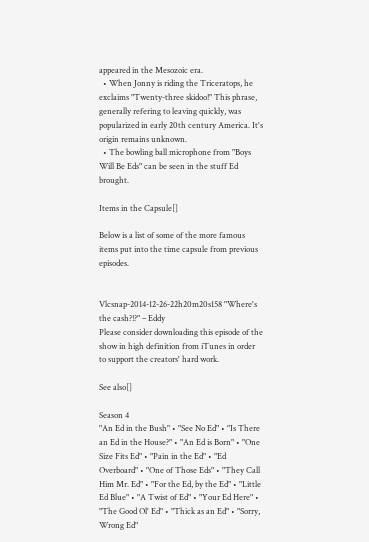appeared in the Mesozoic era.
  • When Jonny is riding the Triceratops, he exclaims "Twenty-three skidoo!" This phrase, generally refering to leaving quickly, was popularized in early 20th century America. It's origin remains unknown.
  • The bowling ball microphone from "Boys Will Be Eds" can be seen in the stuff Ed brought.

Items in the Capsule[]

Below is a list of some of the more famous items put into the time capsule from previous episodes.


Vlcsnap-2014-12-26-22h20m20s158 "Where's the cash?!?" – Eddy
Please consider downloading this episode of the show in high definition from iTunes in order to support the creators' hard work.

See also[]

Season 4
"An Ed in the Bush" • "See No Ed" • "Is There an Ed in the House?" • "An Ed is Born" • "One Size Fits Ed" • "Pain in the Ed" • "Ed Overboard" • "One of Those Eds" • "They Call Him Mr. Ed" • "For the Ed, by the Ed" • "Little Ed Blue" • "A Twist of Ed" • "Your Ed Here" • "The Good Ol' Ed" • "Thick as an Ed" • "Sorry, Wrong Ed"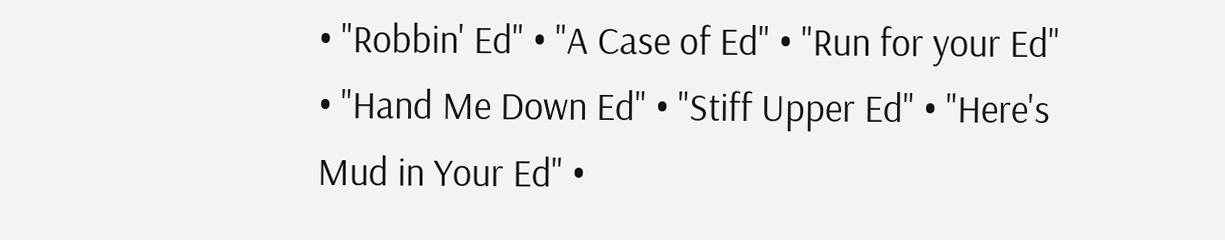• "Robbin' Ed" • "A Case of Ed" • "Run for your Ed" • "Hand Me Down Ed" • "Stiff Upper Ed" • "Here's Mud in Your Ed" •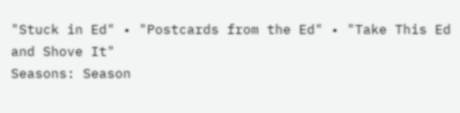"Stuck in Ed" • "Postcards from the Ed" • "Take This Ed and Shove It"
Seasons: Season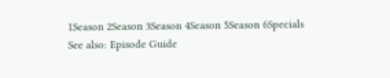1Season 2Season 3Season 4Season 5Season 6Specials
See also: Episode Guide